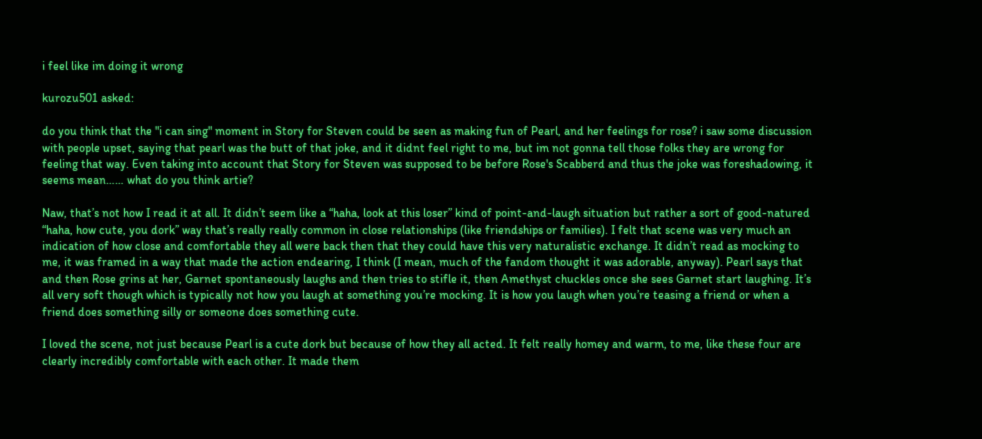i feel like im doing it wrong

kurozu501 asked:

do you think that the "i can sing" moment in Story for Steven could be seen as making fun of Pearl, and her feelings for rose? i saw some discussion with people upset, saying that pearl was the butt of that joke, and it didnt feel right to me, but im not gonna tell those folks they are wrong for feeling that way. Even taking into account that Story for Steven was supposed to be before Rose's Scabberd and thus the joke was foreshadowing, it seems mean…… what do you think artie?

Naw, that’s not how I read it at all. It didn’t seem like a “haha, look at this loser” kind of point-and-laugh situation but rather a sort of good-natured “haha, how cute, you dork” way that’s really really common in close relationships (like friendships or families). I felt that scene was very much an indication of how close and comfortable they all were back then that they could have this very naturalistic exchange. It didn’t read as mocking to me, it was framed in a way that made the action endearing, I think (I mean, much of the fandom thought it was adorable, anyway). Pearl says that and then Rose grins at her, Garnet spontaneously laughs and then tries to stifle it, then Amethyst chuckles once she sees Garnet start laughing. It’s all very soft though which is typically not how you laugh at something you’re mocking. It is how you laugh when you’re teasing a friend or when a friend does something silly or someone does something cute.

I loved the scene, not just because Pearl is a cute dork but because of how they all acted. It felt really homey and warm, to me, like these four are clearly incredibly comfortable with each other. It made them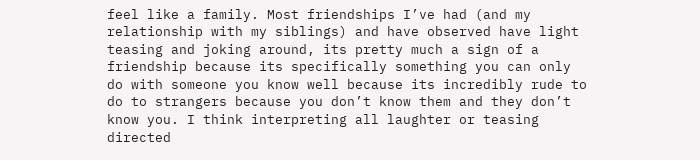feel like a family. Most friendships I’ve had (and my relationship with my siblings) and have observed have light teasing and joking around, its pretty much a sign of a friendship because its specifically something you can only do with someone you know well because its incredibly rude to do to strangers because you don’t know them and they don’t know you. I think interpreting all laughter or teasing directed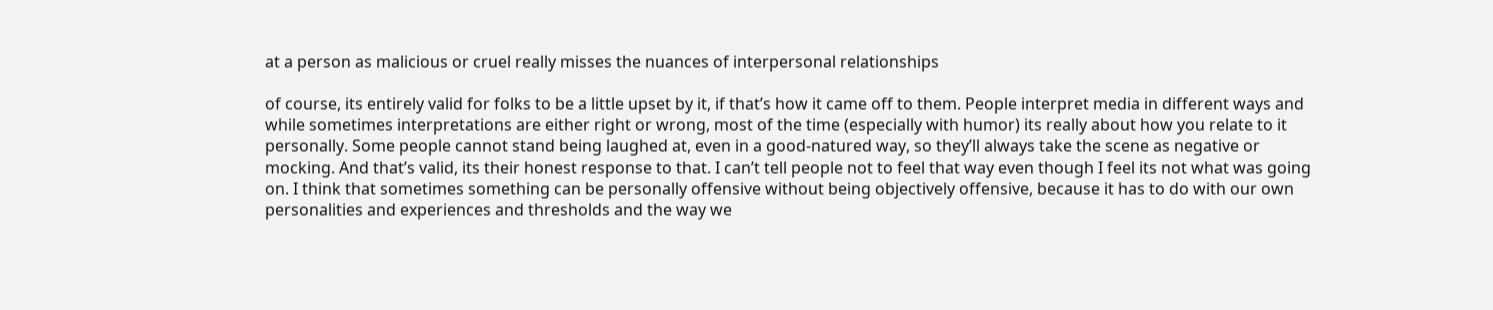at a person as malicious or cruel really misses the nuances of interpersonal relationships

of course, its entirely valid for folks to be a little upset by it, if that’s how it came off to them. People interpret media in different ways and while sometimes interpretations are either right or wrong, most of the time (especially with humor) its really about how you relate to it personally. Some people cannot stand being laughed at, even in a good-natured way, so they’ll always take the scene as negative or mocking. And that’s valid, its their honest response to that. I can’t tell people not to feel that way even though I feel its not what was going on. I think that sometimes something can be personally offensive without being objectively offensive, because it has to do with our own personalities and experiences and thresholds and the way we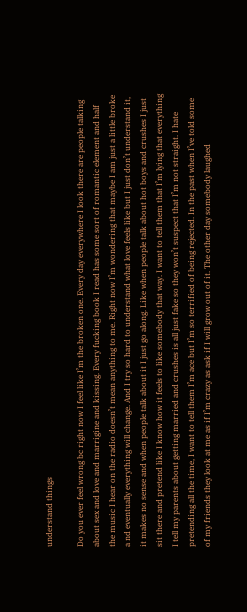understand things

Do you ever feel wrong bc right now I feel like I’m the broken one. Every day everywhere I look there are people talking about sex and love and marrigine and kissing. Every fucking book I read has some sort of romantic element and half the music I hear on the radio doesn’t mean anything to me. Right now I’m wondering that maybe I am just a little broke a nd eventually everything will change. And I try so hard to understand what love feels like but I just don’t understand it, it makes no sense and when people talk about it I just go along. Like when people talk about hot boys and crushes I just sit there and pretend like I know how it feels to like somebody that way. I want to tell them that I’m lying that everything I tell my parents about getting married and crushes is all just fake so they won’t suspect that I’m not straight. I hate pretending all the time, I want to tell them I’m ace but I’m so terrified of being rejected. In the past when I’ve told some of my friends they look at me as if I’m crazy as ask if I will grow out of it. The other day somebody laughed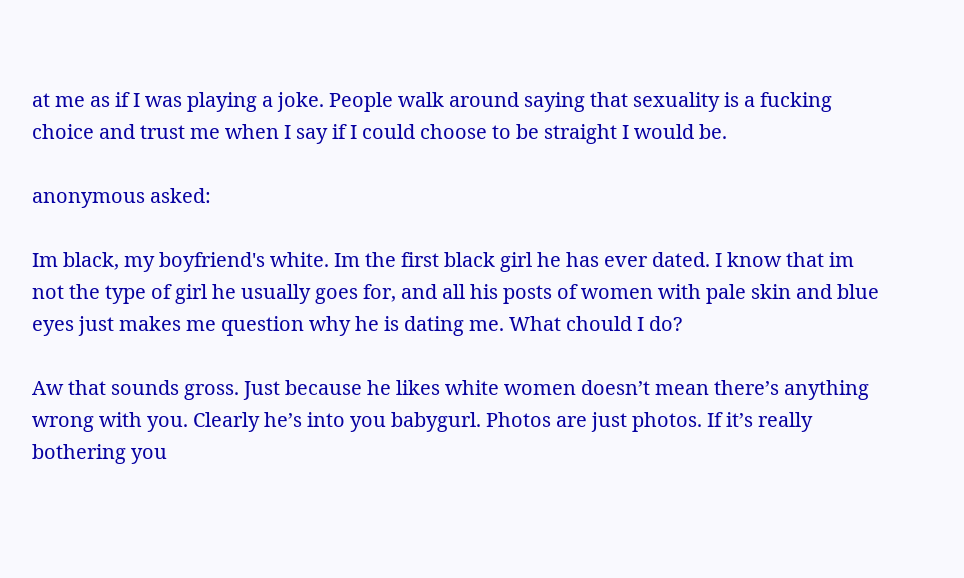at me as if I was playing a joke. People walk around saying that sexuality is a fucking choice and trust me when I say if I could choose to be straight I would be.

anonymous asked:

Im black, my boyfriend's white. Im the first black girl he has ever dated. I know that im not the type of girl he usually goes for, and all his posts of women with pale skin and blue eyes just makes me question why he is dating me. What chould I do?

Aw that sounds gross. Just because he likes white women doesn’t mean there’s anything wrong with you. Clearly he’s into you babygurl. Photos are just photos. If it’s really bothering you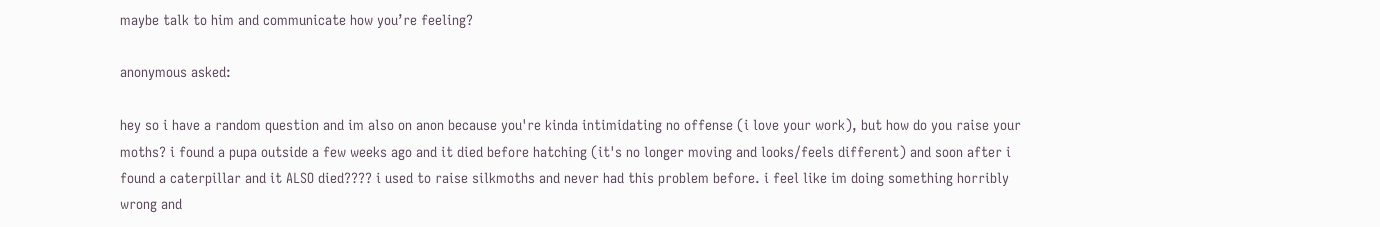maybe talk to him and communicate how you’re feeling?

anonymous asked:

hey so i have a random question and im also on anon because you're kinda intimidating no offense (i love your work), but how do you raise your moths? i found a pupa outside a few weeks ago and it died before hatching (it's no longer moving and looks/feels different) and soon after i found a caterpillar and it ALSO died???? i used to raise silkmoths and never had this problem before. i feel like im doing something horribly wrong and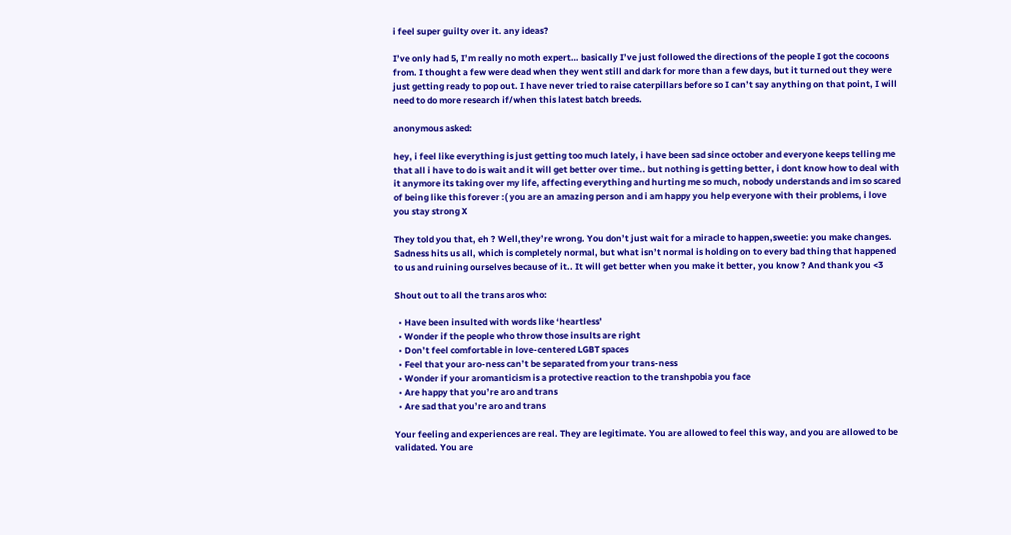i feel super guilty over it. any ideas?

I’ve only had 5, I’m really no moth expert… basically I’ve just followed the directions of the people I got the cocoons from. I thought a few were dead when they went still and dark for more than a few days, but it turned out they were just getting ready to pop out. I have never tried to raise caterpillars before so I can’t say anything on that point, I will need to do more research if/when this latest batch breeds.

anonymous asked:

hey, i feel like everything is just getting too much lately, i have been sad since october and everyone keeps telling me that all i have to do is wait and it will get better over time.. but nothing is getting better, i dont know how to deal with it anymore its taking over my life, affecting everything and hurting me so much, nobody understands and im so scared of being like this forever :( you are an amazing person and i am happy you help everyone with their problems, i love you stay strong X

They told you that, eh ? Well,they’re wrong. You don’t just wait for a miracle to happen,sweetie: you make changes. Sadness hits us all, which is completely normal, but what isn’t normal is holding on to every bad thing that happened to us and ruining ourselves because of it.. It will get better when you make it better, you know ? And thank you <3

Shout out to all the trans aros who:

  • Have been insulted with words like ‘heartless’
  • Wonder if the people who throw those insults are right
  • Don’t feel comfortable in love-centered LGBT spaces
  • Feel that your aro-ness can’t be separated from your trans-ness
  • Wonder if your aromanticism is a protective reaction to the transhpobia you face
  • Are happy that you’re aro and trans
  • Are sad that you’re aro and trans

Your feeling and experiences are real. They are legitimate. You are allowed to feel this way, and you are allowed to be validated. You are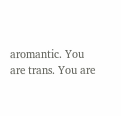aromantic. You are trans. You are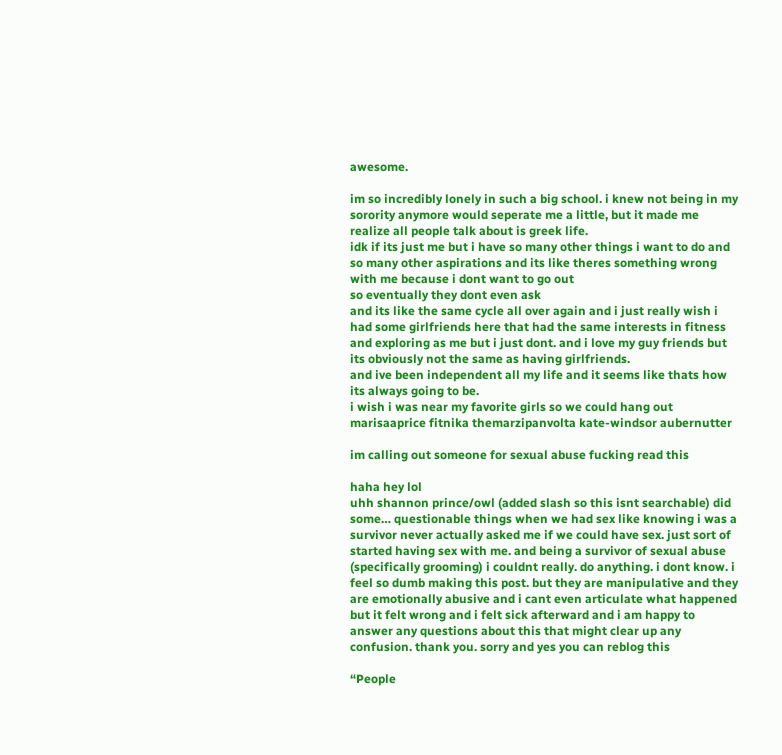awesome.

im so incredibly lonely in such a big school. i knew not being in my sorority anymore would seperate me a little, but it made me realize all people talk about is greek life.
idk if its just me but i have so many other things i want to do and so many other aspirations and its like theres something wrong with me because i dont want to go out
so eventually they dont even ask
and its like the same cycle all over again and i just really wish i had some girlfriends here that had the same interests in fitness and exploring as me but i just dont. and i love my guy friends but its obviously not the same as having girlfriends.
and ive been independent all my life and it seems like thats how its always going to be.
i wish i was near my favorite girls so we could hang out marisaaprice fitnika themarzipanvolta kate-windsor aubernutter

im calling out someone for sexual abuse fucking read this

haha hey lol
uhh shannon prince/owl (added slash so this isnt searchable) did some… questionable things when we had sex like knowing i was a survivor never actually asked me if we could have sex. just sort of started having sex with me. and being a survivor of sexual abuse (specifically grooming) i couldnt really. do anything. i dont know. i feel so dumb making this post. but they are manipulative and they are emotionally abusive and i cant even articulate what happened but it felt wrong and i felt sick afterward and i am happy to answer any questions about this that might clear up any confusion. thank you. sorry and yes you can reblog this

“People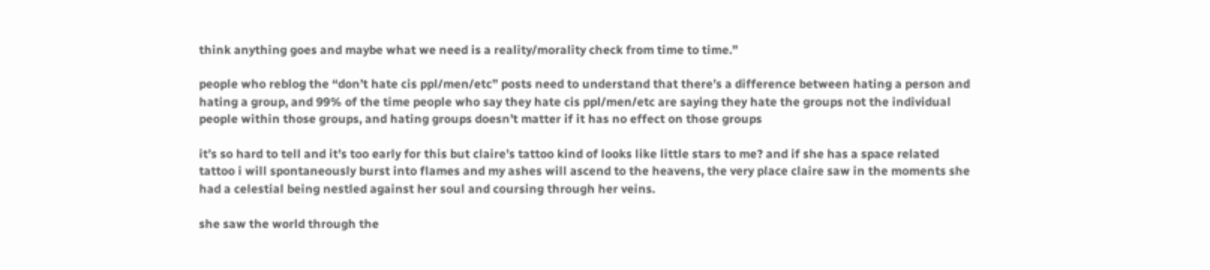think anything goes and maybe what we need is a reality/morality check from time to time.”

people who reblog the “don’t hate cis ppl/men/etc” posts need to understand that there’s a difference between hating a person and hating a group, and 99% of the time people who say they hate cis ppl/men/etc are saying they hate the groups not the individual people within those groups, and hating groups doesn’t matter if it has no effect on those groups

it’s so hard to tell and it’s too early for this but claire’s tattoo kind of looks like little stars to me? and if she has a space related tattoo i will spontaneously burst into flames and my ashes will ascend to the heavens, the very place claire saw in the moments she had a celestial being nestled against her soul and coursing through her veins.

she saw the world through the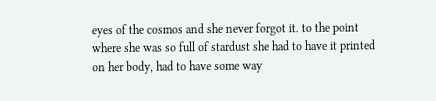eyes of the cosmos and she never forgot it. to the point where she was so full of stardust she had to have it printed on her body, had to have some way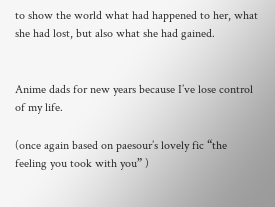to show the world what had happened to her, what she had lost, but also what she had gained.


Anime dads for new years because I’ve lose control of my life.

(once again based on paesour’s lovely fic “the feeling you took with you” )